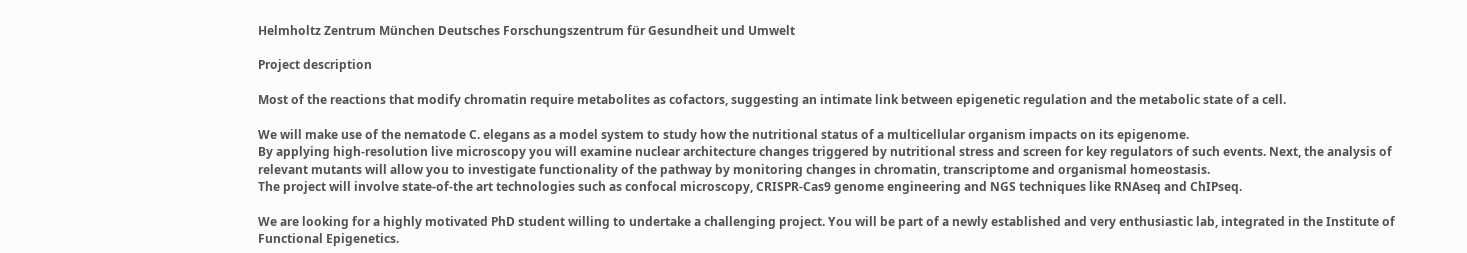Helmholtz Zentrum München Deutsches Forschungszentrum für Gesundheit und Umwelt

Project description

Most of the reactions that modify chromatin require metabolites as cofactors, suggesting an intimate link between epigenetic regulation and the metabolic state of a cell.

We will make use of the nematode C. elegans as a model system to study how the nutritional status of a multicellular organism impacts on its epigenome.
By applying high-resolution live microscopy you will examine nuclear architecture changes triggered by nutritional stress and screen for key regulators of such events. Next, the analysis of relevant mutants will allow you to investigate functionality of the pathway by monitoring changes in chromatin, transcriptome and organismal homeostasis.
The project will involve state-of-the art technologies such as confocal microscopy, CRISPR-Cas9 genome engineering and NGS techniques like RNAseq and ChIPseq.

We are looking for a highly motivated PhD student willing to undertake a challenging project. You will be part of a newly established and very enthusiastic lab, integrated in the Institute of Functional Epigenetics.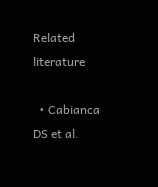Related literature

  • Cabianca DS et al.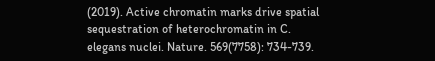(2019). Active chromatin marks drive spatial sequestration of heterochromatin in C. elegans nuclei. Nature. 569(7758): 734-739.